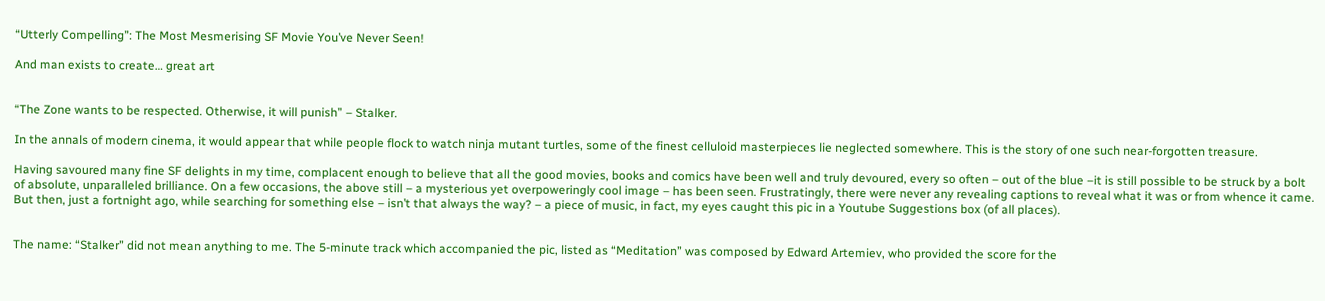“Utterly Compelling”: The Most Mesmerising SF Movie You’ve Never Seen!

And man exists to create… great art


“The Zone wants to be respected. Otherwise, it will punish” – Stalker.

In the annals of modern cinema, it would appear that while people flock to watch ninja mutant turtles, some of the finest celluloid masterpieces lie neglected somewhere. This is the story of one such near-forgotten treasure.

Having savoured many fine SF delights in my time, complacent enough to believe that all the good movies, books and comics have been well and truly devoured, every so often – out of the blue –it is still possible to be struck by a bolt of absolute, unparalleled brilliance. On a few occasions, the above still – a mysterious yet overpoweringly cool image – has been seen. Frustratingly, there were never any revealing captions to reveal what it was or from whence it came. But then, just a fortnight ago, while searching for something else – isn’t that always the way? – a piece of music, in fact, my eyes caught this pic in a Youtube Suggestions box (of all places).


The name: “Stalker” did not mean anything to me. The 5-minute track which accompanied the pic, listed as “Meditation” was composed by Edward Artemiev, who provided the score for the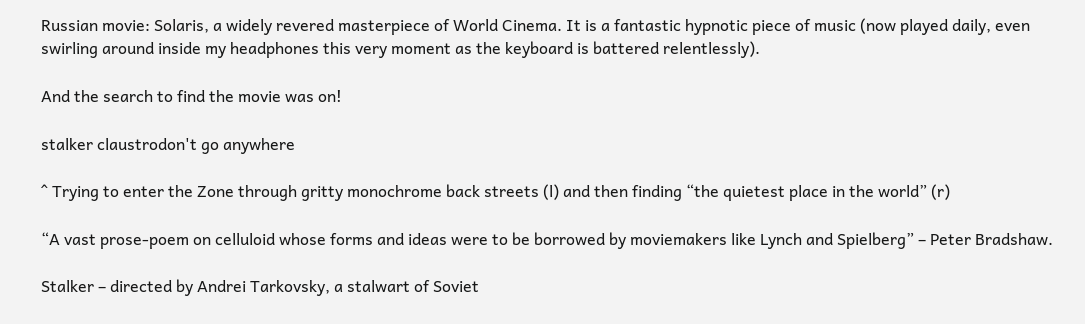Russian movie: Solaris, a widely revered masterpiece of World Cinema. It is a fantastic hypnotic piece of music (now played daily, even swirling around inside my headphones this very moment as the keyboard is battered relentlessly).

And the search to find the movie was on!

stalker claustrodon't go anywhere

^ Trying to enter the Zone through gritty monochrome back streets (l) and then finding “the quietest place in the world” (r)

“A vast prose-poem on celluloid whose forms and ideas were to be borrowed by moviemakers like Lynch and Spielberg” – Peter Bradshaw.

Stalker – directed by Andrei Tarkovsky, a stalwart of Soviet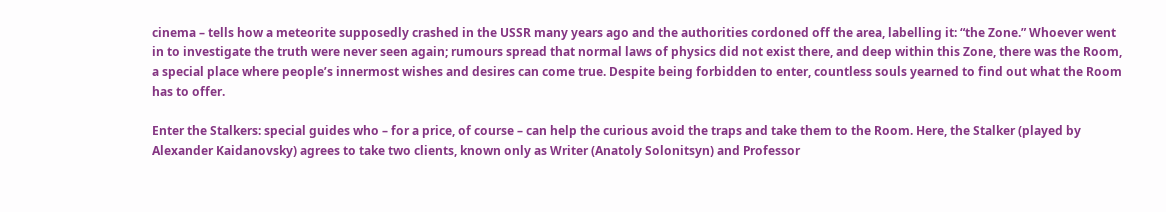cinema – tells how a meteorite supposedly crashed in the USSR many years ago and the authorities cordoned off the area, labelling it: “the Zone.” Whoever went in to investigate the truth were never seen again; rumours spread that normal laws of physics did not exist there, and deep within this Zone, there was the Room, a special place where people’s innermost wishes and desires can come true. Despite being forbidden to enter, countless souls yearned to find out what the Room has to offer.

Enter the Stalkers: special guides who – for a price, of course – can help the curious avoid the traps and take them to the Room. Here, the Stalker (played by Alexander Kaidanovsky) agrees to take two clients, known only as Writer (Anatoly Solonitsyn) and Professor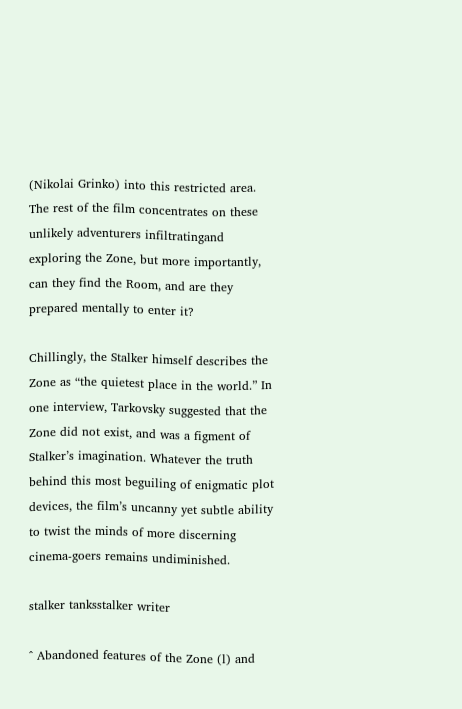(Nikolai Grinko) into this restricted area. The rest of the film concentrates on these unlikely adventurers infiltratingand exploring the Zone, but more importantly, can they find the Room, and are they prepared mentally to enter it?

Chillingly, the Stalker himself describes the Zone as “the quietest place in the world.” In one interview, Tarkovsky suggested that the Zone did not exist, and was a figment of Stalker’s imagination. Whatever the truth behind this most beguiling of enigmatic plot devices, the film’s uncanny yet subtle ability to twist the minds of more discerning cinema-goers remains undiminished.

stalker tanksstalker writer

^ Abandoned features of the Zone (l) and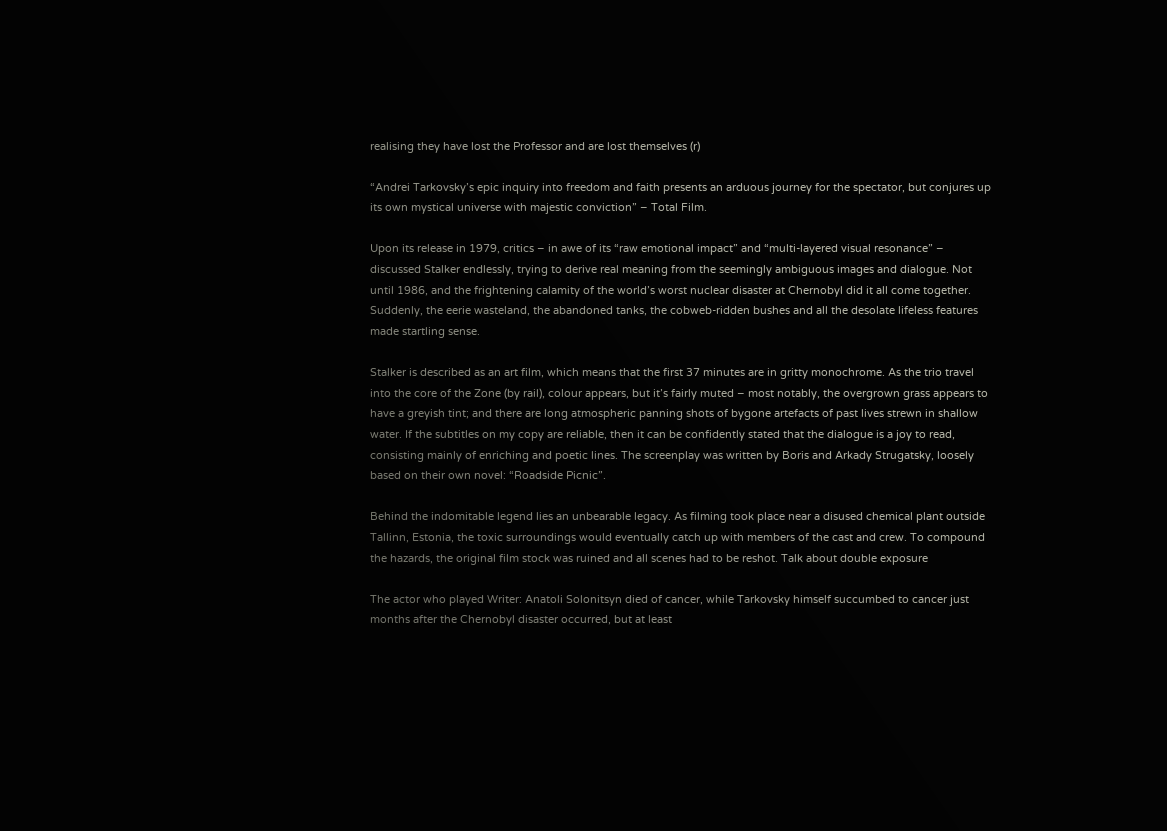realising they have lost the Professor and are lost themselves (r)

“Andrei Tarkovsky’s epic inquiry into freedom and faith presents an arduous journey for the spectator, but conjures up its own mystical universe with majestic conviction” – Total Film.

Upon its release in 1979, critics – in awe of its “raw emotional impact” and “multi-layered visual resonance” – discussed Stalker endlessly, trying to derive real meaning from the seemingly ambiguous images and dialogue. Not until 1986, and the frightening calamity of the world’s worst nuclear disaster at Chernobyl did it all come together. Suddenly, the eerie wasteland, the abandoned tanks, the cobweb-ridden bushes and all the desolate lifeless features made startling sense.

Stalker is described as an art film, which means that the first 37 minutes are in gritty monochrome. As the trio travel into the core of the Zone (by rail), colour appears, but it’s fairly muted – most notably, the overgrown grass appears to have a greyish tint; and there are long atmospheric panning shots of bygone artefacts of past lives strewn in shallow water. If the subtitles on my copy are reliable, then it can be confidently stated that the dialogue is a joy to read, consisting mainly of enriching and poetic lines. The screenplay was written by Boris and Arkady Strugatsky, loosely based on their own novel: “Roadside Picnic”.

Behind the indomitable legend lies an unbearable legacy. As filming took place near a disused chemical plant outside Tallinn, Estonia, the toxic surroundings would eventually catch up with members of the cast and crew. To compound the hazards, the original film stock was ruined and all scenes had to be reshot. Talk about double exposure

The actor who played Writer: Anatoli Solonitsyn died of cancer, while Tarkovsky himself succumbed to cancer just months after the Chernobyl disaster occurred, but at least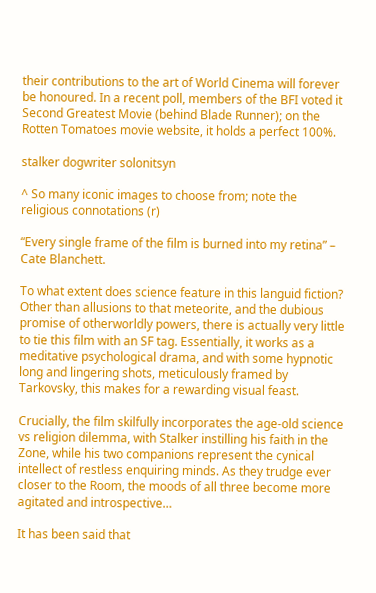their contributions to the art of World Cinema will forever be honoured. In a recent poll, members of the BFI voted it Second Greatest Movie (behind Blade Runner); on the Rotten Tomatoes movie website, it holds a perfect 100%.

stalker dogwriter solonitsyn

^ So many iconic images to choose from; note the religious connotations (r)

“Every single frame of the film is burned into my retina” – Cate Blanchett.

To what extent does science feature in this languid fiction? Other than allusions to that meteorite, and the dubious promise of otherworldly powers, there is actually very little to tie this film with an SF tag. Essentially, it works as a meditative psychological drama, and with some hypnotic long and lingering shots, meticulously framed by Tarkovsky, this makes for a rewarding visual feast.

Crucially, the film skilfully incorporates the age-old science vs religion dilemma, with Stalker instilling his faith in the Zone, while his two companions represent the cynical intellect of restless enquiring minds. As they trudge ever closer to the Room, the moods of all three become more agitated and introspective…

It has been said that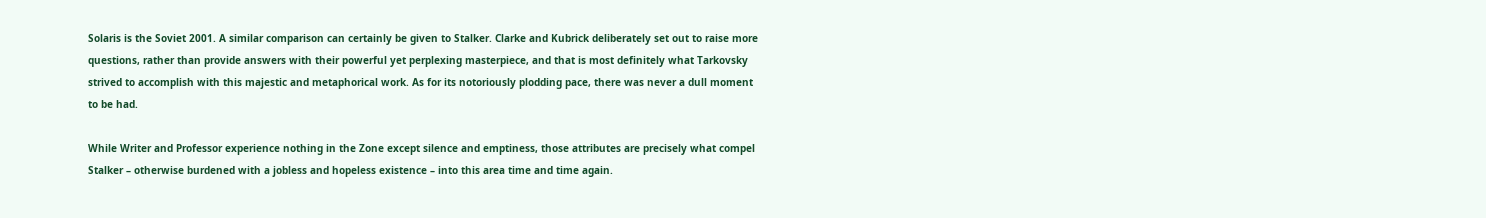Solaris is the Soviet 2001. A similar comparison can certainly be given to Stalker. Clarke and Kubrick deliberately set out to raise more questions, rather than provide answers with their powerful yet perplexing masterpiece, and that is most definitely what Tarkovsky strived to accomplish with this majestic and metaphorical work. As for its notoriously plodding pace, there was never a dull moment to be had.

While Writer and Professor experience nothing in the Zone except silence and emptiness, those attributes are precisely what compel Stalker – otherwise burdened with a jobless and hopeless existence – into this area time and time again.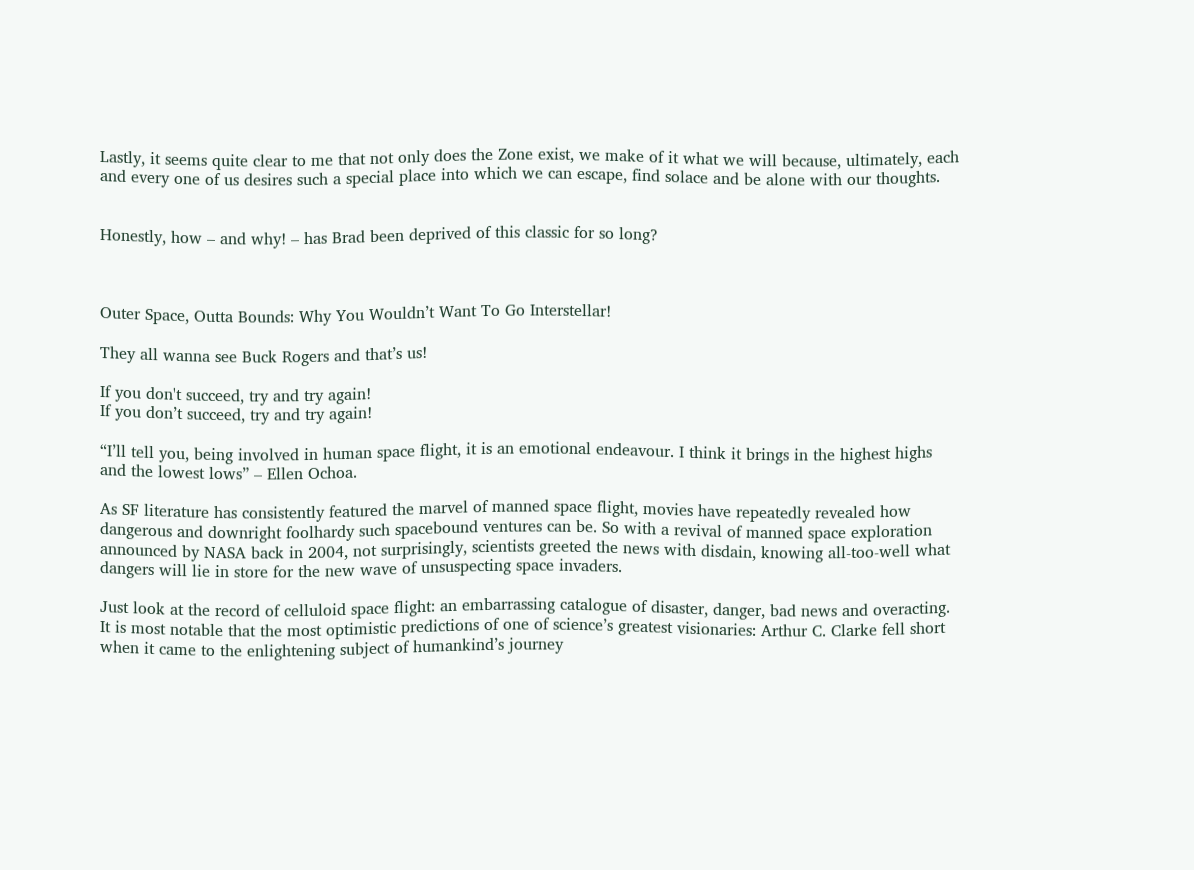Lastly, it seems quite clear to me that not only does the Zone exist, we make of it what we will because, ultimately, each and every one of us desires such a special place into which we can escape, find solace and be alone with our thoughts.


Honestly, how – and why! – has Brad been deprived of this classic for so long?



Outer Space, Outta Bounds: Why You Wouldn’t Want To Go Interstellar!

They all wanna see Buck Rogers and that’s us!

If you don't succeed, try and try again!
If you don’t succeed, try and try again!

“I’ll tell you, being involved in human space flight, it is an emotional endeavour. I think it brings in the highest highs and the lowest lows” – Ellen Ochoa.

As SF literature has consistently featured the marvel of manned space flight, movies have repeatedly revealed how dangerous and downright foolhardy such spacebound ventures can be. So with a revival of manned space exploration announced by NASA back in 2004, not surprisingly, scientists greeted the news with disdain, knowing all-too-well what dangers will lie in store for the new wave of unsuspecting space invaders.

Just look at the record of celluloid space flight: an embarrassing catalogue of disaster, danger, bad news and overacting. It is most notable that the most optimistic predictions of one of science’s greatest visionaries: Arthur C. Clarke fell short when it came to the enlightening subject of humankind’s journey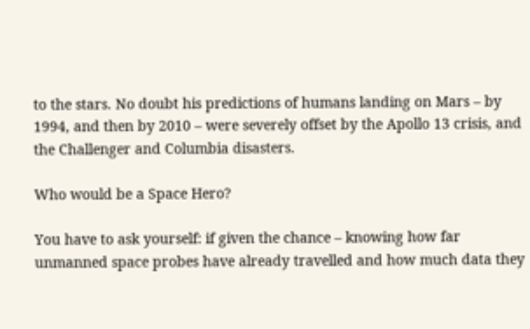to the stars. No doubt his predictions of humans landing on Mars – by 1994, and then by 2010 – were severely offset by the Apollo 13 crisis, and the Challenger and Columbia disasters.

Who would be a Space Hero?

You have to ask yourself: if given the chance – knowing how far unmanned space probes have already travelled and how much data they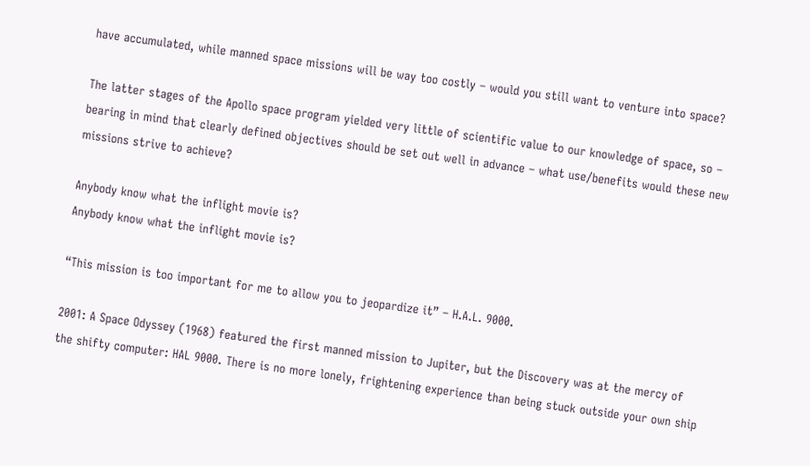have accumulated, while manned space missions will be way too costly – would you still want to venture into space?

The latter stages of the Apollo space program yielded very little of scientific value to our knowledge of space, so – bearing in mind that clearly defined objectives should be set out well in advance – what use/benefits would these new missions strive to achieve?

Anybody know what the inflight movie is?
Anybody know what the inflight movie is?

“This mission is too important for me to allow you to jeopardize it” – H.A.L. 9000.

2001: A Space Odyssey (1968) featured the first manned mission to Jupiter, but the Discovery was at the mercy of the shifty computer: HAL 9000. There is no more lonely, frightening experience than being stuck outside your own ship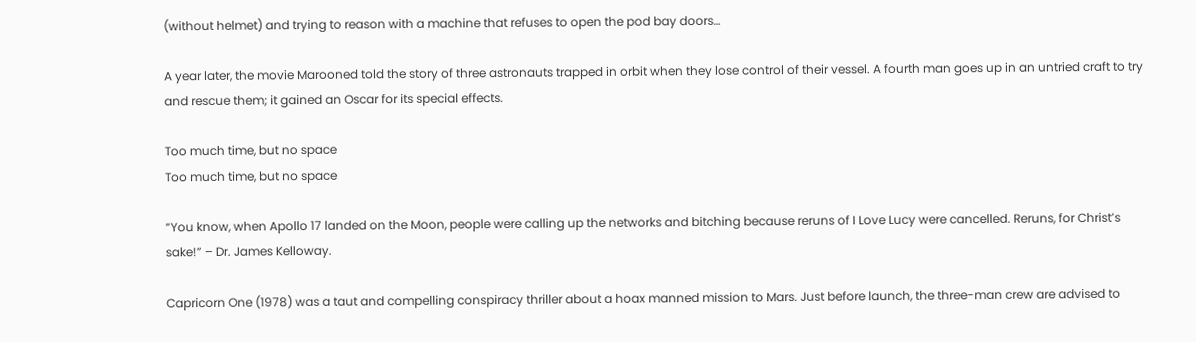(without helmet) and trying to reason with a machine that refuses to open the pod bay doors…

A year later, the movie Marooned told the story of three astronauts trapped in orbit when they lose control of their vessel. A fourth man goes up in an untried craft to try and rescue them; it gained an Oscar for its special effects.

Too much time, but no space
Too much time, but no space

“You know, when Apollo 17 landed on the Moon, people were calling up the networks and bitching because reruns of I Love Lucy were cancelled. Reruns, for Christ’s sake!” – Dr. James Kelloway.

Capricorn One (1978) was a taut and compelling conspiracy thriller about a hoax manned mission to Mars. Just before launch, the three-man crew are advised to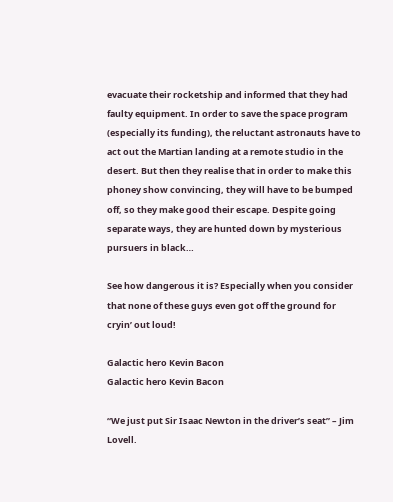evacuate their rocketship and informed that they had faulty equipment. In order to save the space program (especially its funding), the reluctant astronauts have to act out the Martian landing at a remote studio in the desert. But then they realise that in order to make this phoney show convincing, they will have to be bumped off, so they make good their escape. Despite going separate ways, they are hunted down by mysterious pursuers in black…

See how dangerous it is? Especially when you consider that none of these guys even got off the ground for cryin’ out loud!

Galactic hero Kevin Bacon
Galactic hero Kevin Bacon

“We just put Sir Isaac Newton in the driver’s seat” – Jim Lovell.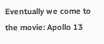Eventually we come to the movie: Apollo 13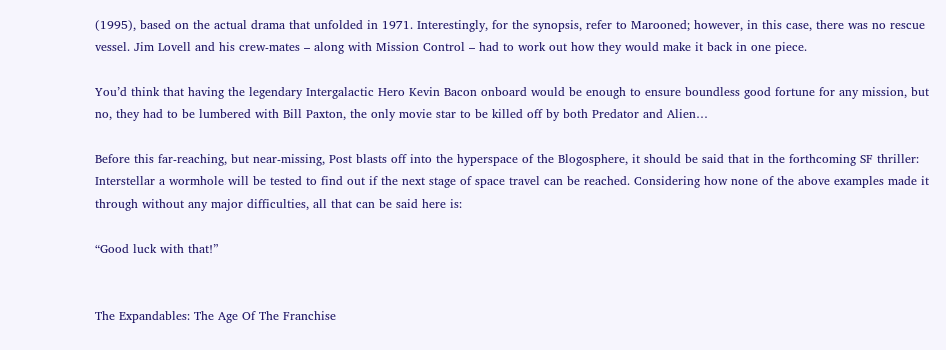(1995), based on the actual drama that unfolded in 1971. Interestingly, for the synopsis, refer to Marooned; however, in this case, there was no rescue vessel. Jim Lovell and his crew-mates – along with Mission Control – had to work out how they would make it back in one piece.

You’d think that having the legendary Intergalactic Hero Kevin Bacon onboard would be enough to ensure boundless good fortune for any mission, but no, they had to be lumbered with Bill Paxton, the only movie star to be killed off by both Predator and Alien…

Before this far-reaching, but near-missing, Post blasts off into the hyperspace of the Blogosphere, it should be said that in the forthcoming SF thriller: Interstellar a wormhole will be tested to find out if the next stage of space travel can be reached. Considering how none of the above examples made it through without any major difficulties, all that can be said here is:

“Good luck with that!”


The Expandables: The Age Of The Franchise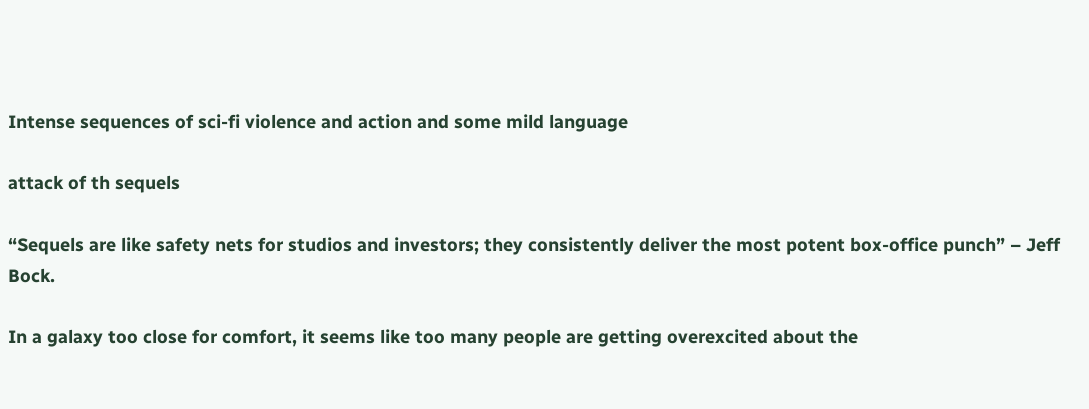Intense sequences of sci-fi violence and action and some mild language

attack of th sequels

“Sequels are like safety nets for studios and investors; they consistently deliver the most potent box-office punch” – Jeff Bock.

In a galaxy too close for comfort, it seems like too many people are getting overexcited about the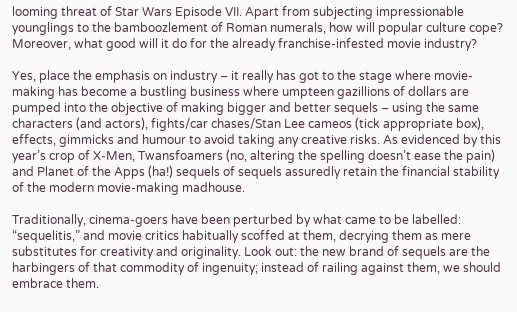looming threat of Star Wars Episode VII. Apart from subjecting impressionable younglings to the bamboozlement of Roman numerals, how will popular culture cope? Moreover, what good will it do for the already franchise-infested movie industry?

Yes, place the emphasis on industry – it really has got to the stage where movie-making has become a bustling business where umpteen gazillions of dollars are pumped into the objective of making bigger and better sequels – using the same characters (and actors), fights/car chases/Stan Lee cameos (tick appropriate box), effects, gimmicks and humour to avoid taking any creative risks. As evidenced by this year’s crop of X-Men, Twansfoamers (no, altering the spelling doesn’t ease the pain) and Planet of the Apps (ha!) sequels of sequels assuredly retain the financial stability of the modern movie-making madhouse.

Traditionally, cinema-goers have been perturbed by what came to be labelled: “sequelitis,” and movie critics habitually scoffed at them, decrying them as mere substitutes for creativity and originality. Look out: the new brand of sequels are the harbingers of that commodity of ingenuity; instead of railing against them, we should embrace them.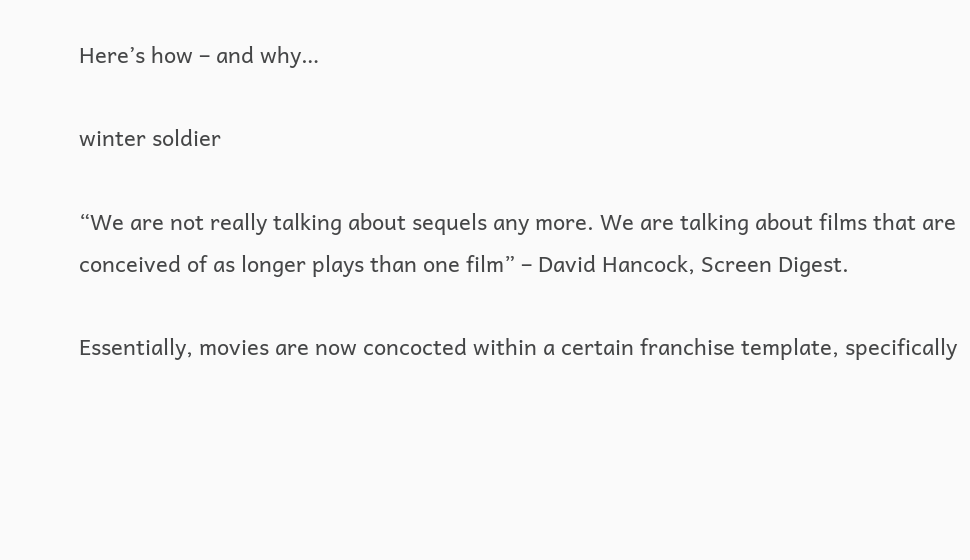Here’s how – and why…

winter soldier

“We are not really talking about sequels any more. We are talking about films that are conceived of as longer plays than one film” – David Hancock, Screen Digest.

Essentially, movies are now concocted within a certain franchise template, specifically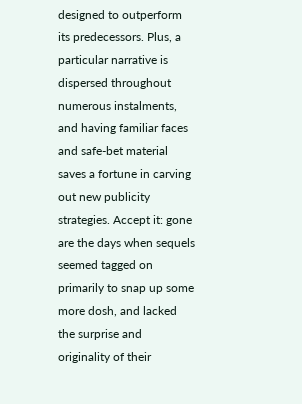designed to outperform its predecessors. Plus, a particular narrative is dispersed throughout numerous instalments, and having familiar faces and safe-bet material saves a fortune in carving out new publicity strategies. Accept it: gone are the days when sequels seemed tagged on primarily to snap up some more dosh, and lacked the surprise and originality of their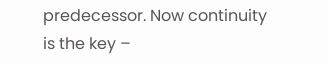predecessor. Now continuity is the key –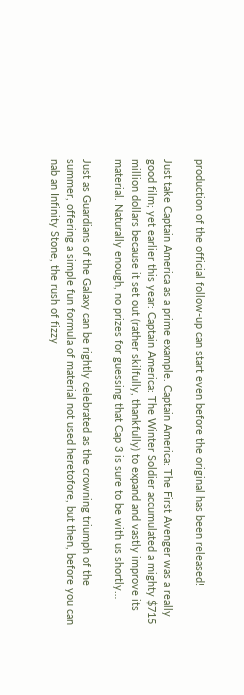production of the official follow-up can start even before the original has been released!

Just take Captain America as a prime example. Captain America: The First Avenger was a really good film; yet earlier this year: Captain America: The Winter Soldier accumulated a mighty $715 million dollars because it set out (rather skilfully, thankfully) to expand and vastly improve its material. Naturally enough, no prizes for guessing that Cap 3 is sure to be with us shortly…

Just as Guardians of the Galaxy can be rightly celebrated as the crowning triumph of the summer, offering a simple fun formula of material not used heretofore, but then, before you can nab an Infinity Stone, the rush of fizzy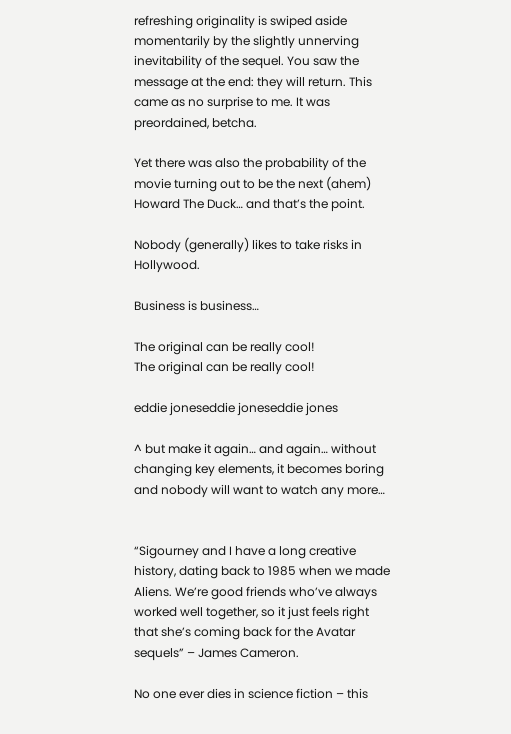refreshing originality is swiped aside momentarily by the slightly unnerving inevitability of the sequel. You saw the message at the end: they will return. This came as no surprise to me. It was preordained, betcha.

Yet there was also the probability of the movie turning out to be the next (ahem) Howard The Duck… and that’s the point.

Nobody (generally) likes to take risks in Hollywood.

Business is business…

The original can be really cool!
The original can be really cool!

eddie joneseddie joneseddie jones

^ but make it again… and again… without changing key elements, it becomes boring and nobody will want to watch any more…


“Sigourney and I have a long creative history, dating back to 1985 when we made Aliens. We’re good friends who’ve always worked well together, so it just feels right that she’s coming back for the Avatar sequels” – James Cameron.

No one ever dies in science fiction – this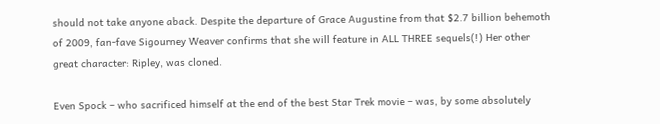should not take anyone aback. Despite the departure of Grace Augustine from that $2.7 billion behemoth of 2009, fan-fave Sigourney Weaver confirms that she will feature in ALL THREE sequels(!) Her other great character: Ripley, was cloned.

Even Spock – who sacrificed himself at the end of the best Star Trek movie – was, by some absolutely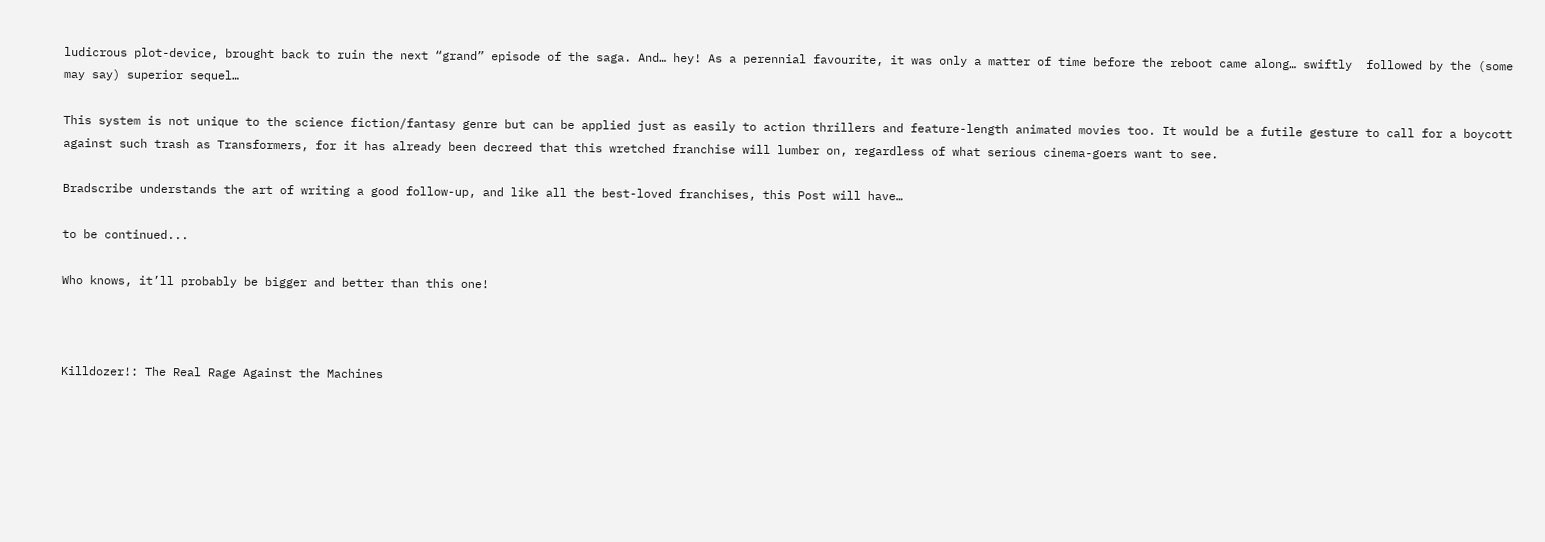ludicrous plot-device, brought back to ruin the next “grand” episode of the saga. And… hey! As a perennial favourite, it was only a matter of time before the reboot came along… swiftly  followed by the (some may say) superior sequel…

This system is not unique to the science fiction/fantasy genre but can be applied just as easily to action thrillers and feature-length animated movies too. It would be a futile gesture to call for a boycott against such trash as Transformers, for it has already been decreed that this wretched franchise will lumber on, regardless of what serious cinema-goers want to see.

Bradscribe understands the art of writing a good follow-up, and like all the best-loved franchises, this Post will have…

to be continued...

Who knows, it’ll probably be bigger and better than this one!



Killdozer!: The Real Rage Against the Machines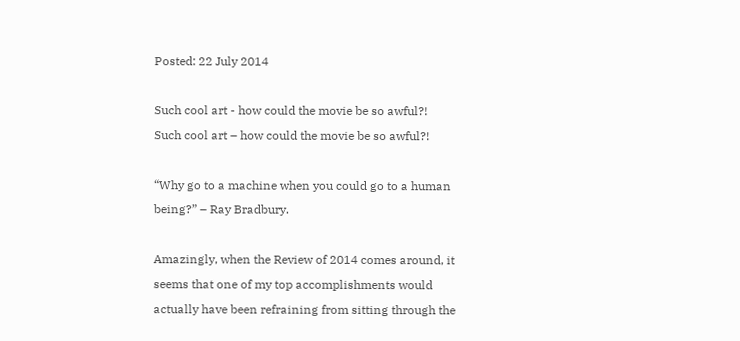Posted: 22 July 2014

Such cool art - how could the movie be so awful?!
Such cool art – how could the movie be so awful?!

“Why go to a machine when you could go to a human being?” – Ray Bradbury.

Amazingly, when the Review of 2014 comes around, it seems that one of my top accomplishments would actually have been refraining from sitting through the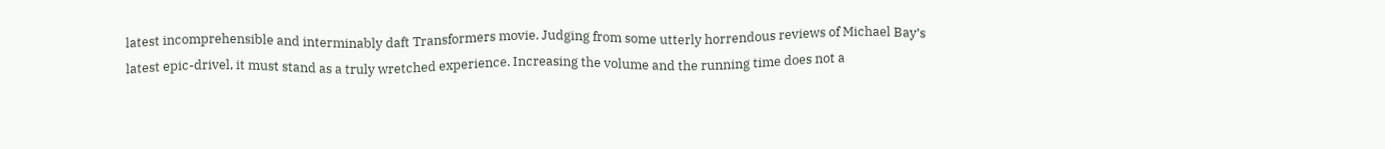latest incomprehensible and interminably daft Transformers movie. Judging from some utterly horrendous reviews of Michael Bay’s latest epic-drivel, it must stand as a truly wretched experience. Increasing the volume and the running time does not a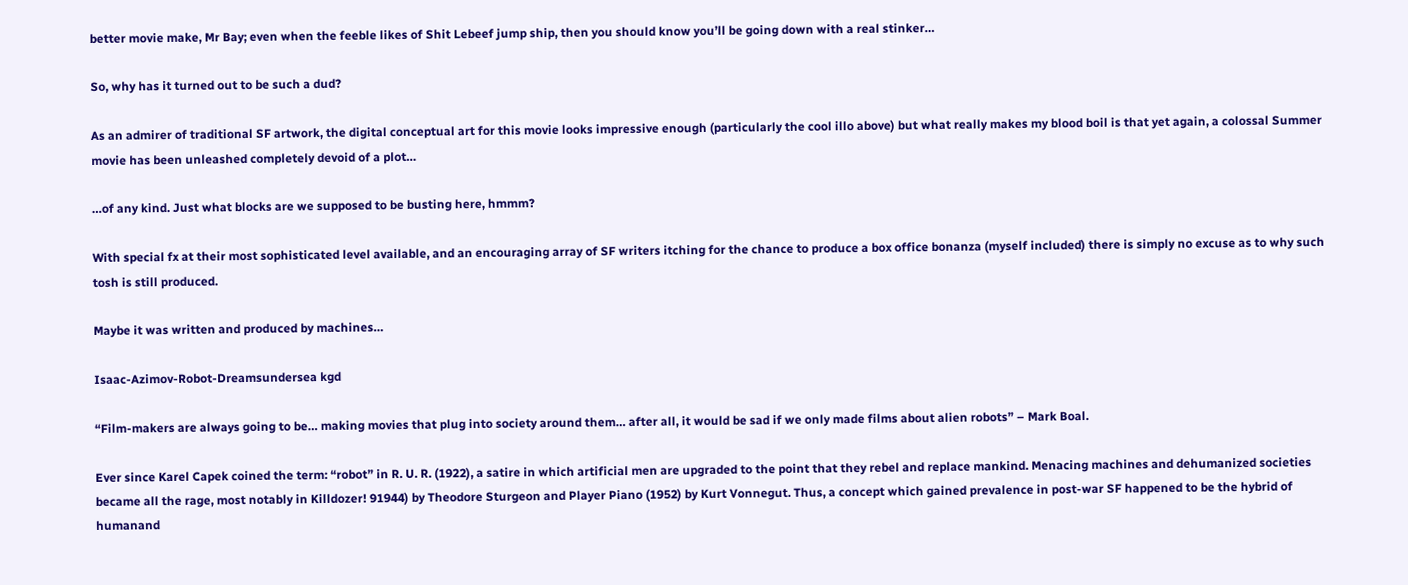better movie make, Mr Bay; even when the feeble likes of Shit Lebeef jump ship, then you should know you’ll be going down with a real stinker…

So, why has it turned out to be such a dud?

As an admirer of traditional SF artwork, the digital conceptual art for this movie looks impressive enough (particularly the cool illo above) but what really makes my blood boil is that yet again, a colossal Summer movie has been unleashed completely devoid of a plot…

…of any kind. Just what blocks are we supposed to be busting here, hmmm?

With special fx at their most sophisticated level available, and an encouraging array of SF writers itching for the chance to produce a box office bonanza (myself included) there is simply no excuse as to why such tosh is still produced.

Maybe it was written and produced by machines…

Isaac-Azimov-Robot-Dreamsundersea kgd

“Film-makers are always going to be… making movies that plug into society around them… after all, it would be sad if we only made films about alien robots” – Mark Boal.

Ever since Karel Capek coined the term: “robot” in R. U. R. (1922), a satire in which artificial men are upgraded to the point that they rebel and replace mankind. Menacing machines and dehumanized societies became all the rage, most notably in Killdozer! 91944) by Theodore Sturgeon and Player Piano (1952) by Kurt Vonnegut. Thus, a concept which gained prevalence in post-war SF happened to be the hybrid of humanand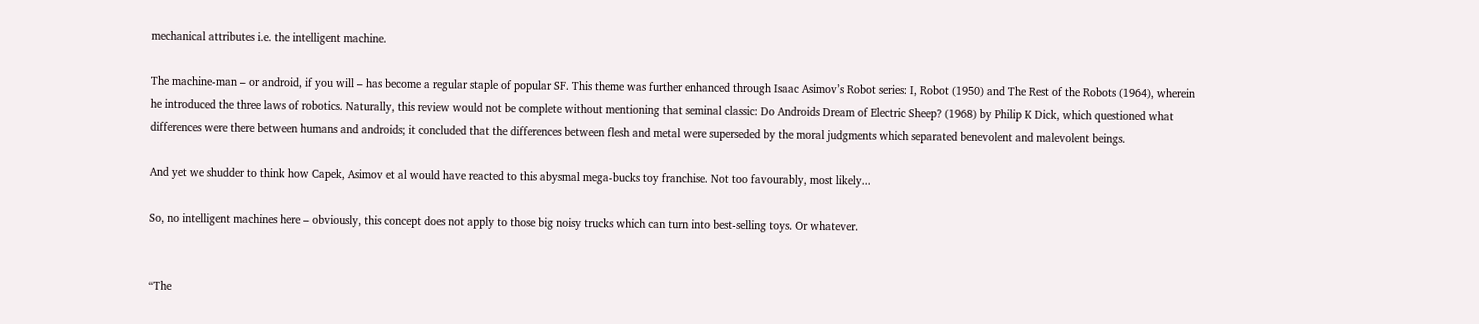mechanical attributes i.e. the intelligent machine.

The machine-man – or android, if you will – has become a regular staple of popular SF. This theme was further enhanced through Isaac Asimov’s Robot series: I, Robot (1950) and The Rest of the Robots (1964), wherein he introduced the three laws of robotics. Naturally, this review would not be complete without mentioning that seminal classic: Do Androids Dream of Electric Sheep? (1968) by Philip K Dick, which questioned what differences were there between humans and androids; it concluded that the differences between flesh and metal were superseded by the moral judgments which separated benevolent and malevolent beings.

And yet we shudder to think how Capek, Asimov et al would have reacted to this abysmal mega-bucks toy franchise. Not too favourably, most likely...

So, no intelligent machines here – obviously, this concept does not apply to those big noisy trucks which can turn into best-selling toys. Or whatever.


“The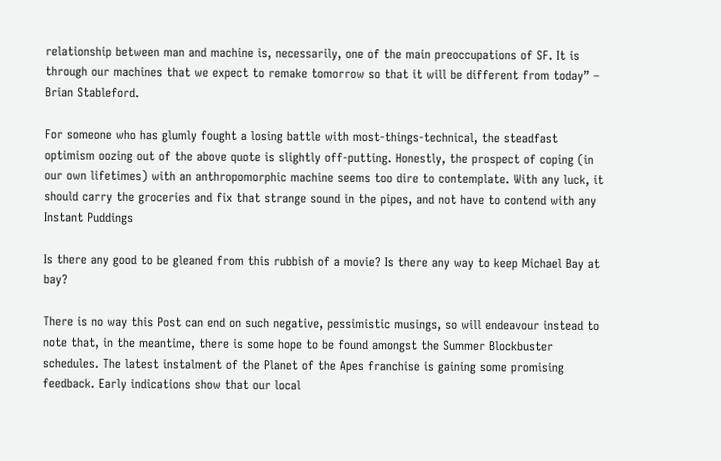relationship between man and machine is, necessarily, one of the main preoccupations of SF. It is through our machines that we expect to remake tomorrow so that it will be different from today” – Brian Stableford.

For someone who has glumly fought a losing battle with most-things-technical, the steadfast optimism oozing out of the above quote is slightly off-putting. Honestly, the prospect of coping (in our own lifetimes) with an anthropomorphic machine seems too dire to contemplate. With any luck, it should carry the groceries and fix that strange sound in the pipes, and not have to contend with any Instant Puddings

Is there any good to be gleaned from this rubbish of a movie? Is there any way to keep Michael Bay at bay?

There is no way this Post can end on such negative, pessimistic musings, so will endeavour instead to note that, in the meantime, there is some hope to be found amongst the Summer Blockbuster schedules. The latest instalment of the Planet of the Apes franchise is gaining some promising feedback. Early indications show that our local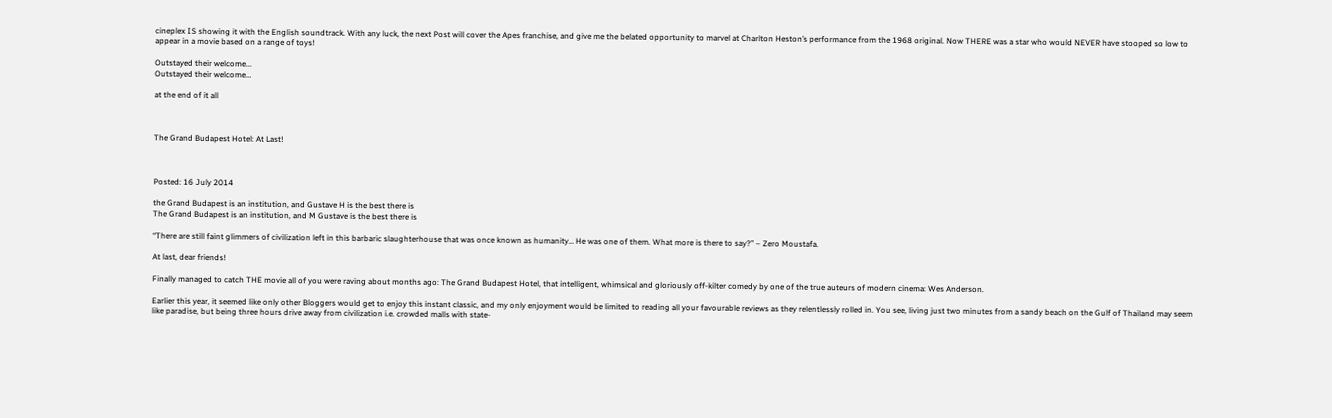cineplex IS showing it with the English soundtrack. With any luck, the next Post will cover the Apes franchise, and give me the belated opportunity to marvel at Charlton Heston’s performance from the 1968 original. Now THERE was a star who would NEVER have stooped so low to appear in a movie based on a range of toys!

Outstayed their welcome...
Outstayed their welcome…

at the end of it all



The Grand Budapest Hotel: At Last!



Posted: 16 July 2014

the Grand Budapest is an institution, and Gustave H is the best there is
The Grand Budapest is an institution, and M Gustave is the best there is

“There are still faint glimmers of civilization left in this barbaric slaughterhouse that was once known as humanity… He was one of them. What more is there to say?” – Zero Moustafa.

At last, dear friends!

Finally managed to catch THE movie all of you were raving about months ago: The Grand Budapest Hotel, that intelligent, whimsical and gloriously off-kilter comedy by one of the true auteurs of modern cinema: Wes Anderson.

Earlier this year, it seemed like only other Bloggers would get to enjoy this instant classic, and my only enjoyment would be limited to reading all your favourable reviews as they relentlessly rolled in. You see, living just two minutes from a sandy beach on the Gulf of Thailand may seem like paradise, but being three hours drive away from civilization i.e. crowded malls with state-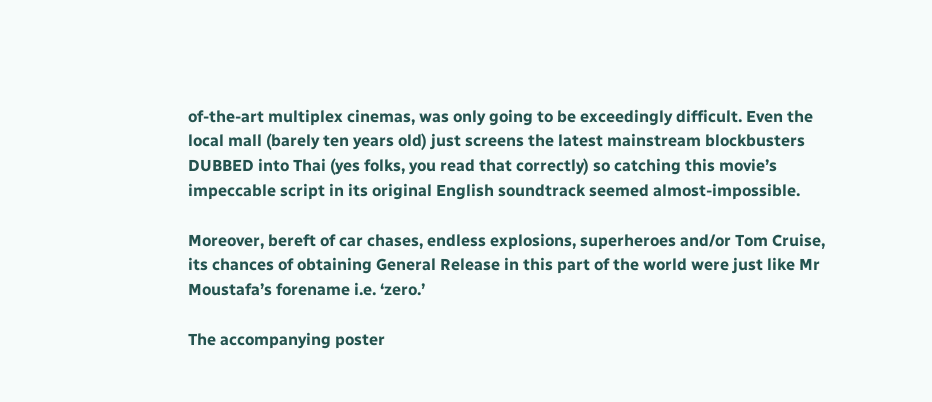of-the-art multiplex cinemas, was only going to be exceedingly difficult. Even the local mall (barely ten years old) just screens the latest mainstream blockbusters DUBBED into Thai (yes folks, you read that correctly) so catching this movie’s impeccable script in its original English soundtrack seemed almost-impossible.

Moreover, bereft of car chases, endless explosions, superheroes and/or Tom Cruise, its chances of obtaining General Release in this part of the world were just like Mr Moustafa’s forename i.e. ‘zero.’

The accompanying poster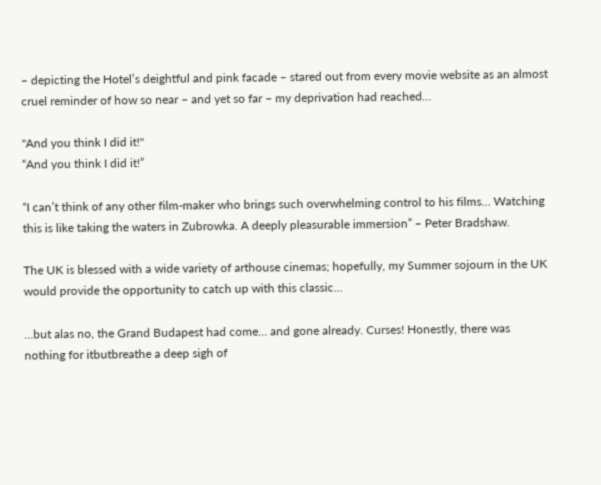– depicting the Hotel’s deightful and pink facade – stared out from every movie website as an almost cruel reminder of how so near – and yet so far – my deprivation had reached…

"And you think I did it!"
“And you think I did it!”

“I can’t think of any other film-maker who brings such overwhelming control to his films… Watching this is like taking the waters in Zubrowka. A deeply pleasurable immersion” – Peter Bradshaw.

The UK is blessed with a wide variety of arthouse cinemas; hopefully, my Summer sojourn in the UK would provide the opportunity to catch up with this classic…

…but alas no, the Grand Budapest had come… and gone already. Curses! Honestly, there was nothing for itbutbreathe a deep sigh of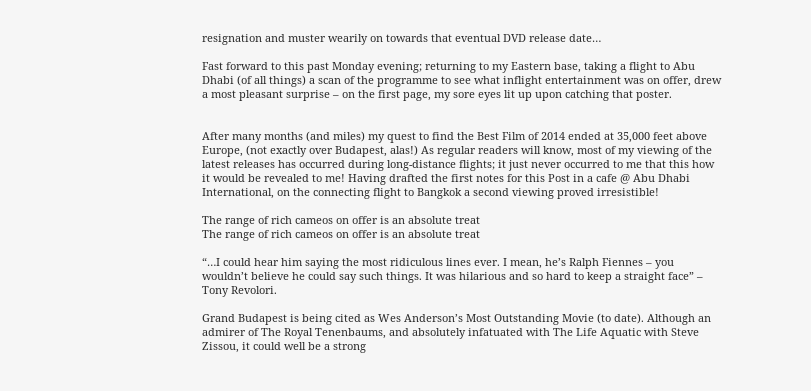resignation and muster wearily on towards that eventual DVD release date…

Fast forward to this past Monday evening; returning to my Eastern base, taking a flight to Abu Dhabi (of all things) a scan of the programme to see what inflight entertainment was on offer, drew a most pleasant surprise – on the first page, my sore eyes lit up upon catching that poster.


After many months (and miles) my quest to find the Best Film of 2014 ended at 35,000 feet above Europe, (not exactly over Budapest, alas!) As regular readers will know, most of my viewing of the latest releases has occurred during long-distance flights; it just never occurred to me that this how it would be revealed to me! Having drafted the first notes for this Post in a cafe @ Abu Dhabi International, on the connecting flight to Bangkok a second viewing proved irresistible!

The range of rich cameos on offer is an absolute treat
The range of rich cameos on offer is an absolute treat

“…I could hear him saying the most ridiculous lines ever. I mean, he’s Ralph Fiennes – you wouldn’t believe he could say such things. It was hilarious and so hard to keep a straight face” –  Tony Revolori.

Grand Budapest is being cited as Wes Anderson’s Most Outstanding Movie (to date). Although an admirer of The Royal Tenenbaums, and absolutely infatuated with The Life Aquatic with Steve Zissou, it could well be a strong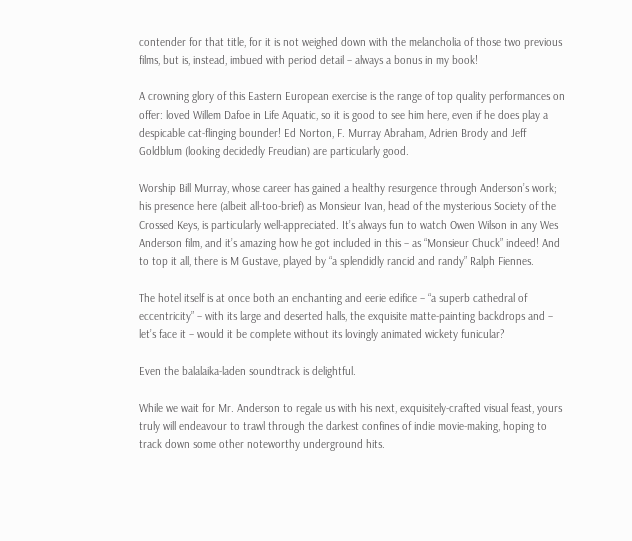contender for that title, for it is not weighed down with the melancholia of those two previous films, but is, instead, imbued with period detail – always a bonus in my book!

A crowning glory of this Eastern European exercise is the range of top quality performances on offer: loved Willem Dafoe in Life Aquatic, so it is good to see him here, even if he does play a despicable cat-flinging bounder! Ed Norton, F. Murray Abraham, Adrien Brody and Jeff Goldblum (looking decidedly Freudian) are particularly good.

Worship Bill Murray, whose career has gained a healthy resurgence through Anderson’s work; his presence here (albeit all-too-brief) as Monsieur Ivan, head of the mysterious Society of the Crossed Keys, is particularly well-appreciated. It’s always fun to watch Owen Wilson in any Wes Anderson film, and it’s amazing how he got included in this – as “Monsieur Chuck” indeed! And to top it all, there is M Gustave, played by “a splendidly rancid and randy” Ralph Fiennes.

The hotel itself is at once both an enchanting and eerie edifice – “a superb cathedral of eccentricity” – with its large and deserted halls, the exquisite matte-painting backdrops and – let’s face it – would it be complete without its lovingly animated wickety funicular?

Even the balalaika-laden soundtrack is delightful.

While we wait for Mr. Anderson to regale us with his next, exquisitely-crafted visual feast, yours truly will endeavour to trawl through the darkest confines of indie movie-making, hoping to track down some other noteworthy underground hits.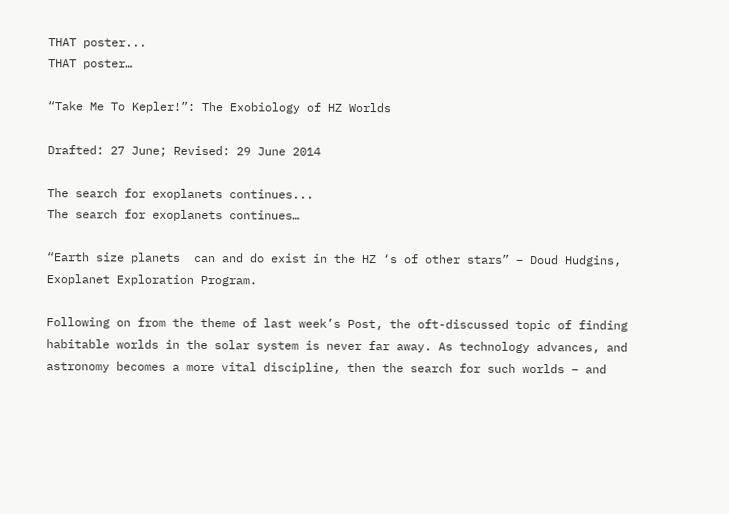THAT poster...
THAT poster…

“Take Me To Kepler!”: The Exobiology of HZ Worlds

Drafted: 27 June; Revised: 29 June 2014

The search for exoplanets continues...
The search for exoplanets continues…

“Earth size planets  can and do exist in the HZ ‘s of other stars” – Doud Hudgins, Exoplanet Exploration Program.

Following on from the theme of last week’s Post, the oft-discussed topic of finding habitable worlds in the solar system is never far away. As technology advances, and astronomy becomes a more vital discipline, then the search for such worlds – and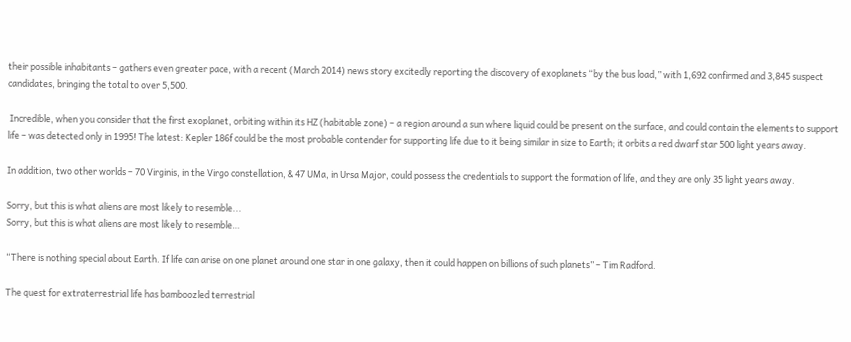their possible inhabitants – gathers even greater pace, with a recent (March 2014) news story excitedly reporting the discovery of exoplanets “by the bus load,” with 1,692 confirmed and 3,845 suspect candidates, bringing the total to over 5,500.

 Incredible, when you consider that the first exoplanet, orbiting within its HZ (habitable zone) – a region around a sun where liquid could be present on the surface, and could contain the elements to support life – was detected only in 1995! The latest: Kepler 186f could be the most probable contender for supporting life due to it being similar in size to Earth; it orbits a red dwarf star 500 light years away.

In addition, two other worlds – 70 Virginis, in the Virgo constellation, & 47 UMa, in Ursa Major, could possess the credentials to support the formation of life, and they are only 35 light years away.

Sorry, but this is what aliens are most likely to resemble...
Sorry, but this is what aliens are most likely to resemble…

“There is nothing special about Earth. If life can arise on one planet around one star in one galaxy, then it could happen on billions of such planets” – Tim Radford.

The quest for extraterrestrial life has bamboozled terrestrial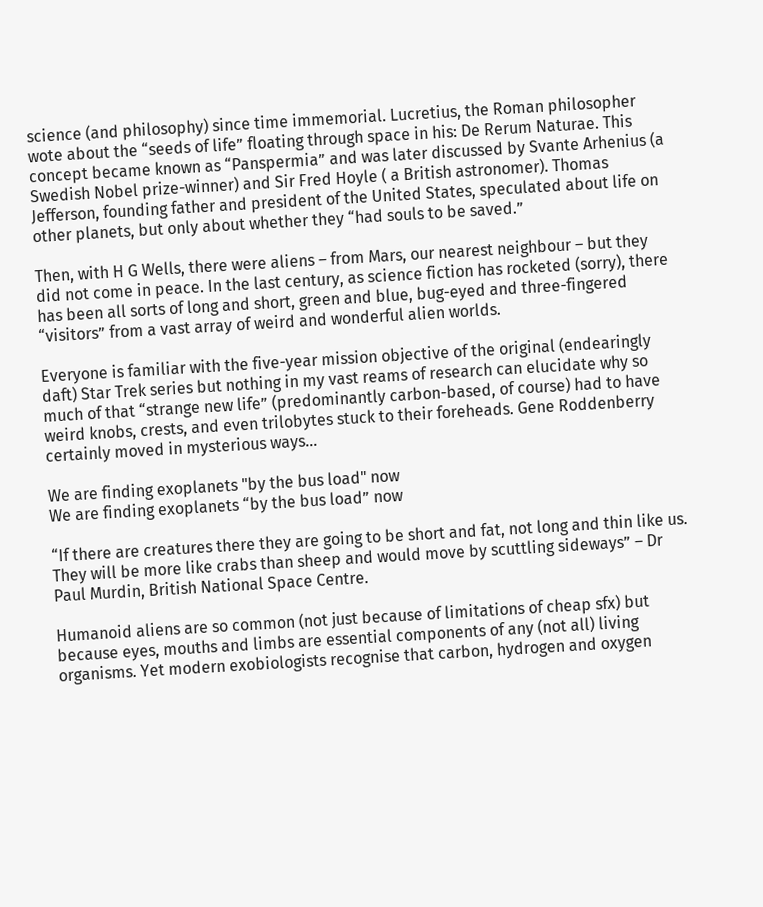science (and philosophy) since time immemorial. Lucretius, the Roman philosopher wote about the “seeds of life” floating through space in his: De Rerum Naturae. This concept became known as “Panspermia” and was later discussed by Svante Arhenius (a Swedish Nobel prize-winner) and Sir Fred Hoyle ( a British astronomer). Thomas Jefferson, founding father and president of the United States, speculated about life on other planets, but only about whether they “had souls to be saved.”

Then, with H G Wells, there were aliens – from Mars, our nearest neighbour – but they did not come in peace. In the last century, as science fiction has rocketed (sorry), there has been all sorts of long and short, green and blue, bug-eyed and three-fingered “visitors” from a vast array of weird and wonderful alien worlds.

Everyone is familiar with the five-year mission objective of the original (endearingly daft) Star Trek series but nothing in my vast reams of research can elucidate why so much of that “strange new life” (predominantly carbon-based, of course) had to have weird knobs, crests, and even trilobytes stuck to their foreheads. Gene Roddenberry certainly moved in mysterious ways…

We are finding exoplanets "by the bus load" now
We are finding exoplanets “by the bus load” now

“If there are creatures there they are going to be short and fat, not long and thin like us. They will be more like crabs than sheep and would move by scuttling sideways” – Dr Paul Murdin, British National Space Centre.

Humanoid aliens are so common (not just because of limitations of cheap sfx) but because eyes, mouths and limbs are essential components of any (not all) living organisms. Yet modern exobiologists recognise that carbon, hydrogen and oxygen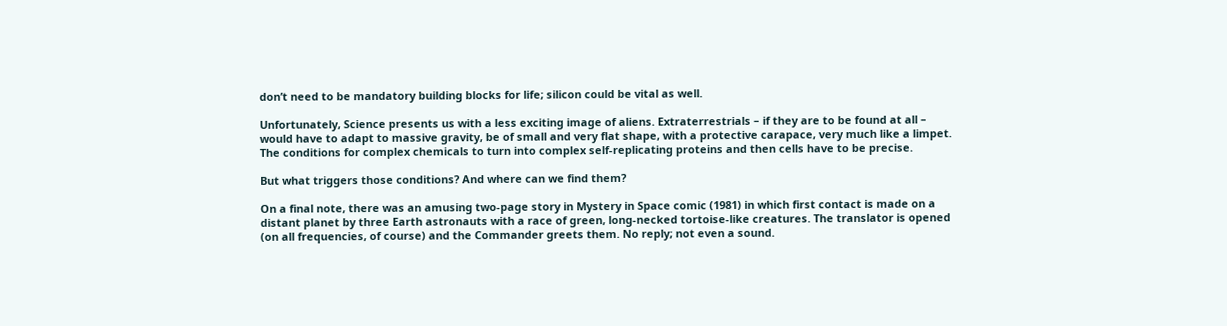don’t need to be mandatory building blocks for life; silicon could be vital as well.

Unfortunately, Science presents us with a less exciting image of aliens. Extraterrestrials – if they are to be found at all – would have to adapt to massive gravity, be of small and very flat shape, with a protective carapace, very much like a limpet. The conditions for complex chemicals to turn into complex self-replicating proteins and then cells have to be precise.

But what triggers those conditions? And where can we find them?

On a final note, there was an amusing two-page story in Mystery in Space comic (1981) in which first contact is made on a distant planet by three Earth astronauts with a race of green, long-necked tortoise-like creatures. The translator is opened (on all frequencies, of course) and the Commander greets them. No reply; not even a sound.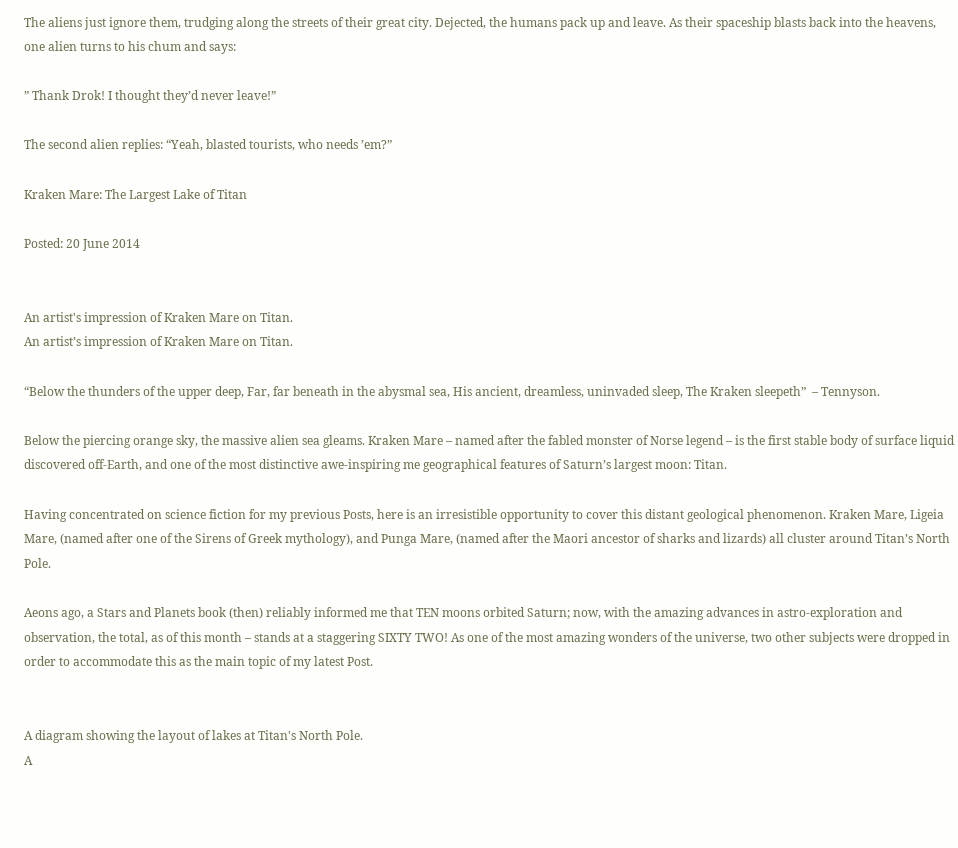The aliens just ignore them, trudging along the streets of their great city. Dejected, the humans pack up and leave. As their spaceship blasts back into the heavens, one alien turns to his chum and says:

” Thank Drok! I thought they’d never leave!”

The second alien replies: “Yeah, blasted tourists, who needs ’em?”

Kraken Mare: The Largest Lake of Titan

Posted: 20 June 2014


An artist's impression of Kraken Mare on Titan.
An artist’s impression of Kraken Mare on Titan.

“Below the thunders of the upper deep, Far, far beneath in the abysmal sea, His ancient, dreamless, uninvaded sleep, The Kraken sleepeth”  – Tennyson.

Below the piercing orange sky, the massive alien sea gleams. Kraken Mare – named after the fabled monster of Norse legend – is the first stable body of surface liquid discovered off-Earth, and one of the most distinctive awe-inspiring me geographical features of Saturn’s largest moon: Titan.

Having concentrated on science fiction for my previous Posts, here is an irresistible opportunity to cover this distant geological phenomenon. Kraken Mare, Ligeia Mare, (named after one of the Sirens of Greek mythology), and Punga Mare, (named after the Maori ancestor of sharks and lizards) all cluster around Titan’s North Pole.

Aeons ago, a Stars and Planets book (then) reliably informed me that TEN moons orbited Saturn; now, with the amazing advances in astro-exploration and observation, the total, as of this month – stands at a staggering SIXTY TWO! As one of the most amazing wonders of the universe, two other subjects were dropped in order to accommodate this as the main topic of my latest Post.


A diagram showing the layout of lakes at Titan's North Pole.
A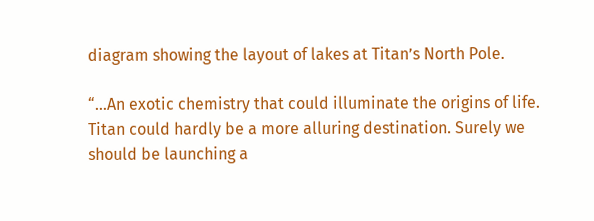diagram showing the layout of lakes at Titan’s North Pole.

“…An exotic chemistry that could illuminate the origins of life. Titan could hardly be a more alluring destination. Surely we should be launching a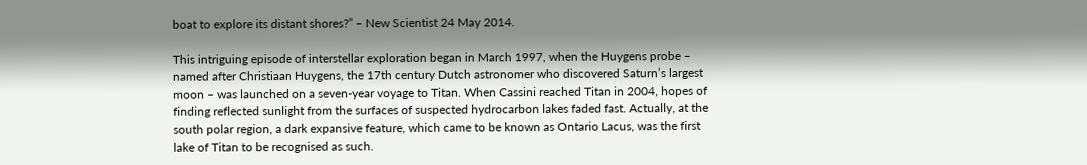boat to explore its distant shores?” – New Scientist 24 May 2014.

This intriguing episode of interstellar exploration began in March 1997, when the Huygens probe – named after Christiaan Huygens, the 17th century Dutch astronomer who discovered Saturn’s largest moon – was launched on a seven-year voyage to Titan. When Cassini reached Titan in 2004, hopes of finding reflected sunlight from the surfaces of suspected hydrocarbon lakes faded fast. Actually, at the south polar region, a dark expansive feature, which came to be known as Ontario Lacus, was the first lake of Titan to be recognised as such.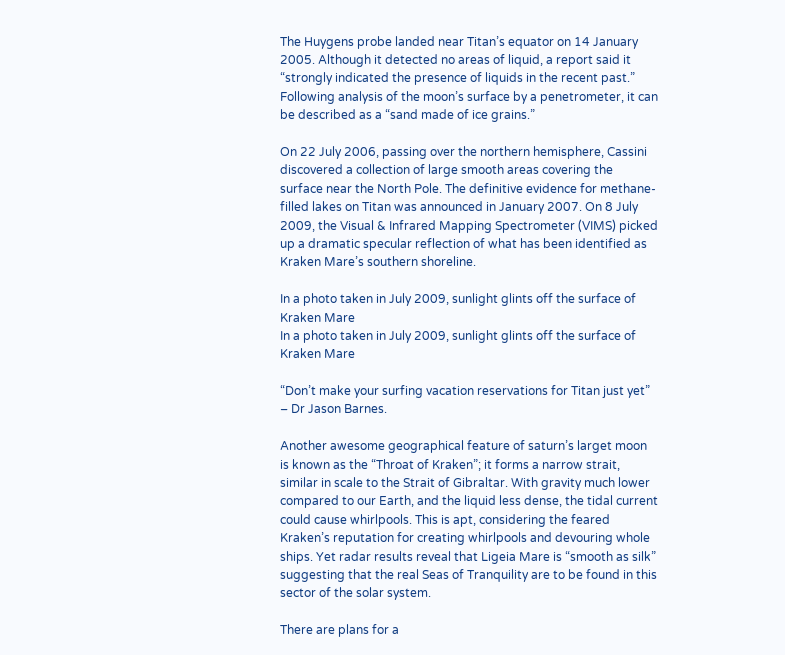The Huygens probe landed near Titan’s equator on 14 January 2005. Although it detected no areas of liquid, a report said it “strongly indicated the presence of liquids in the recent past.” Following analysis of the moon’s surface by a penetrometer, it can be described as a “sand made of ice grains.”

On 22 July 2006, passing over the northern hemisphere, Cassini discovered a collection of large smooth areas covering the surface near the North Pole. The definitive evidence for methane-filled lakes on Titan was announced in January 2007. On 8 July 2009, the Visual & Infrared Mapping Spectrometer (VIMS) picked up a dramatic specular reflection of what has been identified as Kraken Mare’s southern shoreline.

In a photo taken in July 2009, sunlight glints off the surface of Kraken Mare
In a photo taken in July 2009, sunlight glints off the surface of Kraken Mare

“Don’t make your surfing vacation reservations for Titan just yet” – Dr Jason Barnes.

Another awesome geographical feature of saturn’s larget moon is known as the “Throat of Kraken”; it forms a narrow strait, similar in scale to the Strait of Gibraltar. With gravity much lower compared to our Earth, and the liquid less dense, the tidal current could cause whirlpools. This is apt, considering the feared Kraken’s reputation for creating whirlpools and devouring whole ships. Yet radar results reveal that Ligeia Mare is “smooth as silk” suggesting that the real Seas of Tranquility are to be found in this sector of the solar system.

There are plans for a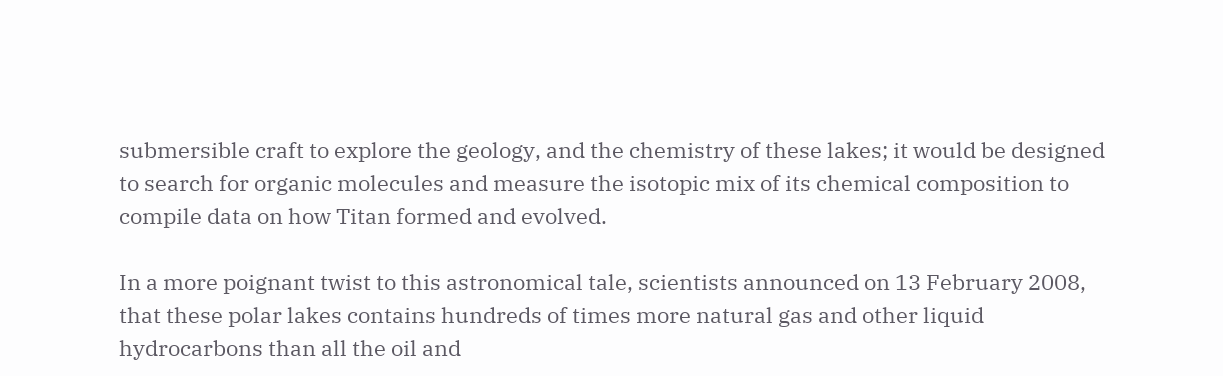submersible craft to explore the geology, and the chemistry of these lakes; it would be designed to search for organic molecules and measure the isotopic mix of its chemical composition to compile data on how Titan formed and evolved.

In a more poignant twist to this astronomical tale, scientists announced on 13 February 2008, that these polar lakes contains hundreds of times more natural gas and other liquid hydrocarbons than all the oil and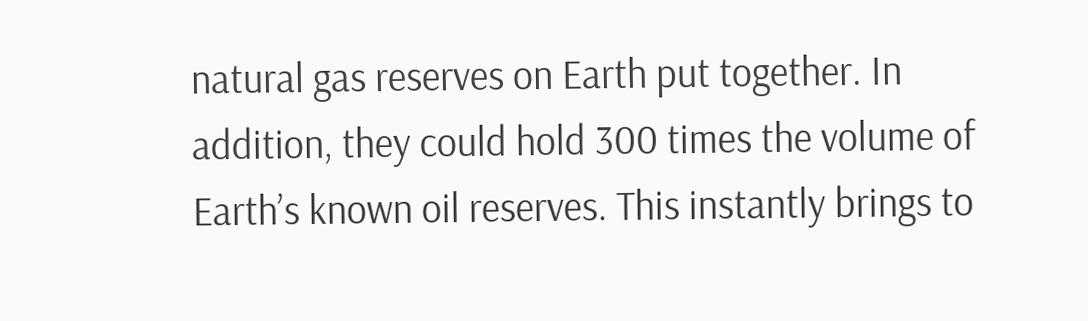natural gas reserves on Earth put together. In addition, they could hold 300 times the volume of Earth’s known oil reserves. This instantly brings to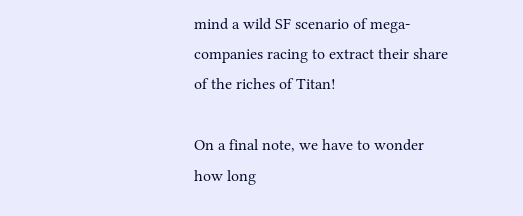mind a wild SF scenario of mega-companies racing to extract their share of the riches of Titan!

On a final note, we have to wonder how long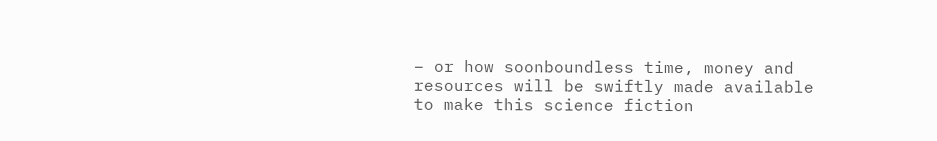– or how soonboundless time, money and resources will be swiftly made available to make this science fiction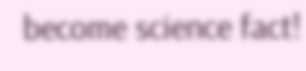become science fact!